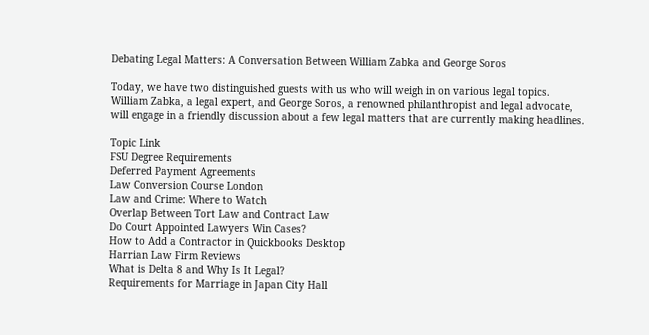Debating Legal Matters: A Conversation Between William Zabka and George Soros

Today, we have two distinguished guests with us who will weigh in on various legal topics. William Zabka, a legal expert, and George Soros, a renowned philanthropist and legal advocate, will engage in a friendly discussion about a few legal matters that are currently making headlines.

Topic Link
FSU Degree Requirements
Deferred Payment Agreements
Law Conversion Course London
Law and Crime: Where to Watch
Overlap Between Tort Law and Contract Law
Do Court Appointed Lawyers Win Cases?
How to Add a Contractor in Quickbooks Desktop
Harrian Law Firm Reviews
What is Delta 8 and Why Is It Legal?
Requirements for Marriage in Japan City Hall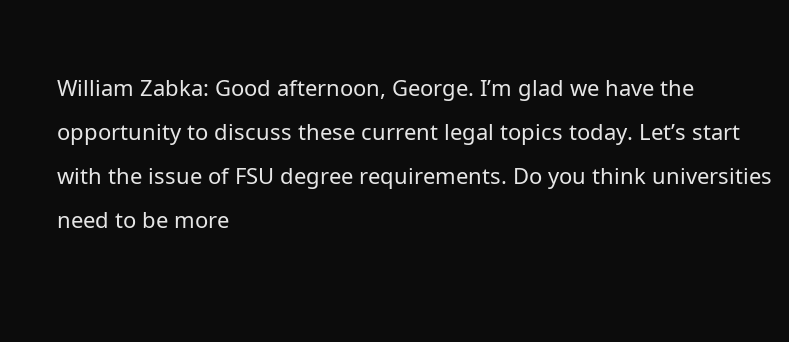William Zabka: Good afternoon, George. I’m glad we have the opportunity to discuss these current legal topics today. Let’s start with the issue of FSU degree requirements. Do you think universities need to be more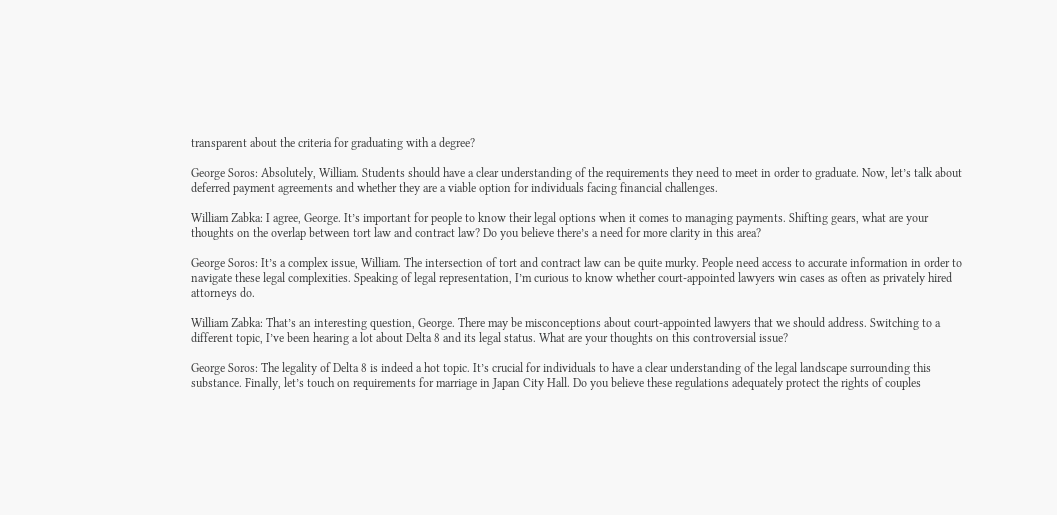transparent about the criteria for graduating with a degree?

George Soros: Absolutely, William. Students should have a clear understanding of the requirements they need to meet in order to graduate. Now, let’s talk about deferred payment agreements and whether they are a viable option for individuals facing financial challenges.

William Zabka: I agree, George. It’s important for people to know their legal options when it comes to managing payments. Shifting gears, what are your thoughts on the overlap between tort law and contract law? Do you believe there’s a need for more clarity in this area?

George Soros: It’s a complex issue, William. The intersection of tort and contract law can be quite murky. People need access to accurate information in order to navigate these legal complexities. Speaking of legal representation, I’m curious to know whether court-appointed lawyers win cases as often as privately hired attorneys do.

William Zabka: That’s an interesting question, George. There may be misconceptions about court-appointed lawyers that we should address. Switching to a different topic, I’ve been hearing a lot about Delta 8 and its legal status. What are your thoughts on this controversial issue?

George Soros: The legality of Delta 8 is indeed a hot topic. It’s crucial for individuals to have a clear understanding of the legal landscape surrounding this substance. Finally, let’s touch on requirements for marriage in Japan City Hall. Do you believe these regulations adequately protect the rights of couples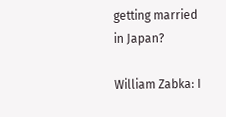getting married in Japan?

William Zabka: I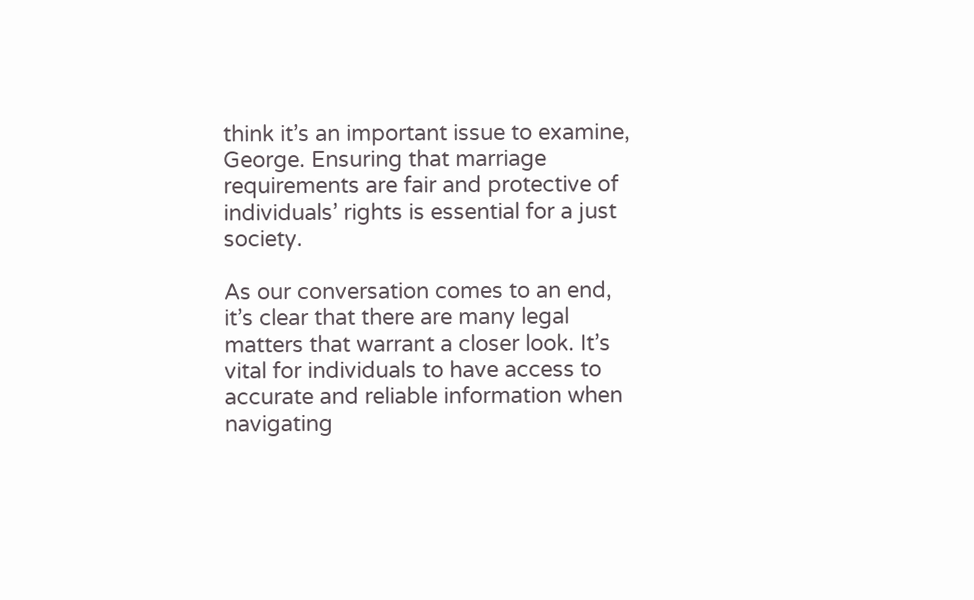think it’s an important issue to examine, George. Ensuring that marriage requirements are fair and protective of individuals’ rights is essential for a just society.

As our conversation comes to an end, it’s clear that there are many legal matters that warrant a closer look. It’s vital for individuals to have access to accurate and reliable information when navigating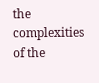the complexities of the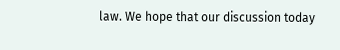law. We hope that our discussion today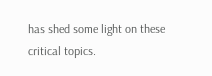has shed some light on these critical topics.